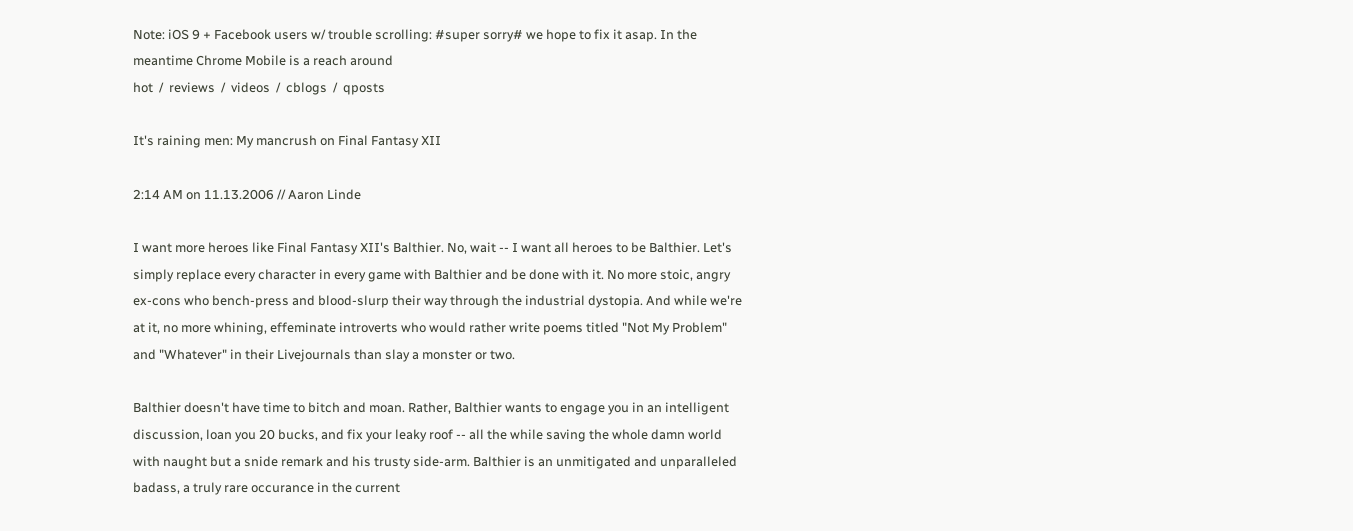Note: iOS 9 + Facebook users w/ trouble scrolling: #super sorry# we hope to fix it asap. In the meantime Chrome Mobile is a reach around
hot  /  reviews  /  videos  /  cblogs  /  qposts

It's raining men: My mancrush on Final Fantasy XII

2:14 AM on 11.13.2006 // Aaron Linde

I want more heroes like Final Fantasy XII's Balthier. No, wait -- I want all heroes to be Balthier. Let's simply replace every character in every game with Balthier and be done with it. No more stoic, angry ex-cons who bench-press and blood-slurp their way through the industrial dystopia. And while we're at it, no more whining, effeminate introverts who would rather write poems titled "Not My Problem" and "Whatever" in their Livejournals than slay a monster or two.

Balthier doesn't have time to bitch and moan. Rather, Balthier wants to engage you in an intelligent discussion, loan you 20 bucks, and fix your leaky roof -- all the while saving the whole damn world with naught but a snide remark and his trusty side-arm. Balthier is an unmitigated and unparalleled badass, a truly rare occurance in the current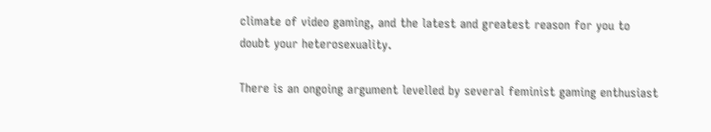climate of video gaming, and the latest and greatest reason for you to doubt your heterosexuality.

There is an ongoing argument levelled by several feminist gaming enthusiast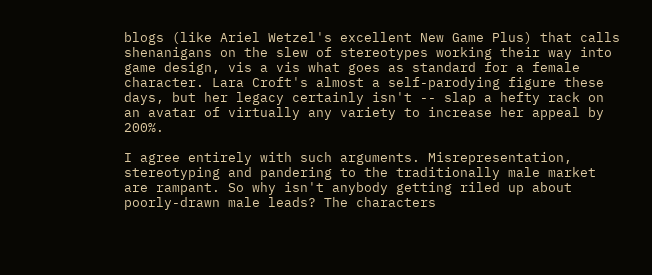blogs (like Ariel Wetzel's excellent New Game Plus) that calls shenanigans on the slew of stereotypes working their way into game design, vis a vis what goes as standard for a female character. Lara Croft's almost a self-parodying figure these days, but her legacy certainly isn't -- slap a hefty rack on an avatar of virtually any variety to increase her appeal by 200%.

I agree entirely with such arguments. Misrepresentation, stereotyping and pandering to the traditionally male market are rampant. So why isn't anybody getting riled up about poorly-drawn male leads? The characters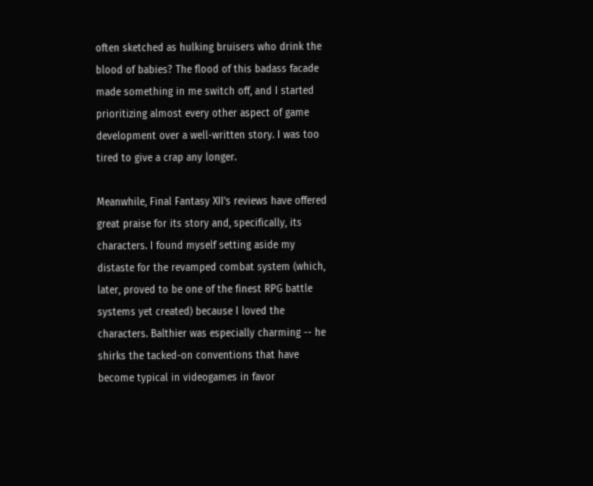often sketched as hulking bruisers who drink the blood of babies? The flood of this badass facade made something in me switch off, and I started prioritizing almost every other aspect of game development over a well-written story. I was too tired to give a crap any longer.

Meanwhile, Final Fantasy XII's reviews have offered great praise for its story and, specifically, its characters. I found myself setting aside my distaste for the revamped combat system (which, later, proved to be one of the finest RPG battle systems yet created) because I loved the characters. Balthier was especially charming -- he shirks the tacked-on conventions that have become typical in videogames in favor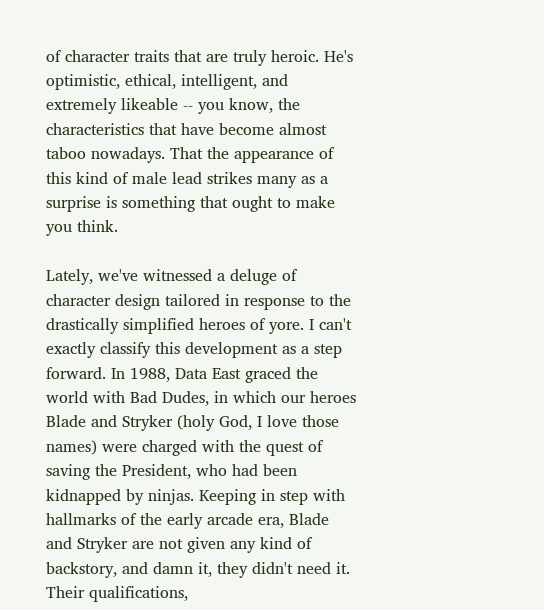of character traits that are truly heroic. He's optimistic, ethical, intelligent, and extremely likeable -- you know, the characteristics that have become almost taboo nowadays. That the appearance of this kind of male lead strikes many as a surprise is something that ought to make you think.

Lately, we've witnessed a deluge of character design tailored in response to the drastically simplified heroes of yore. I can't exactly classify this development as a step forward. In 1988, Data East graced the world with Bad Dudes, in which our heroes Blade and Stryker (holy God, I love those names) were charged with the quest of saving the President, who had been kidnapped by ninjas. Keeping in step with hallmarks of the early arcade era, Blade and Stryker are not given any kind of backstory, and damn it, they didn't need it. Their qualifications,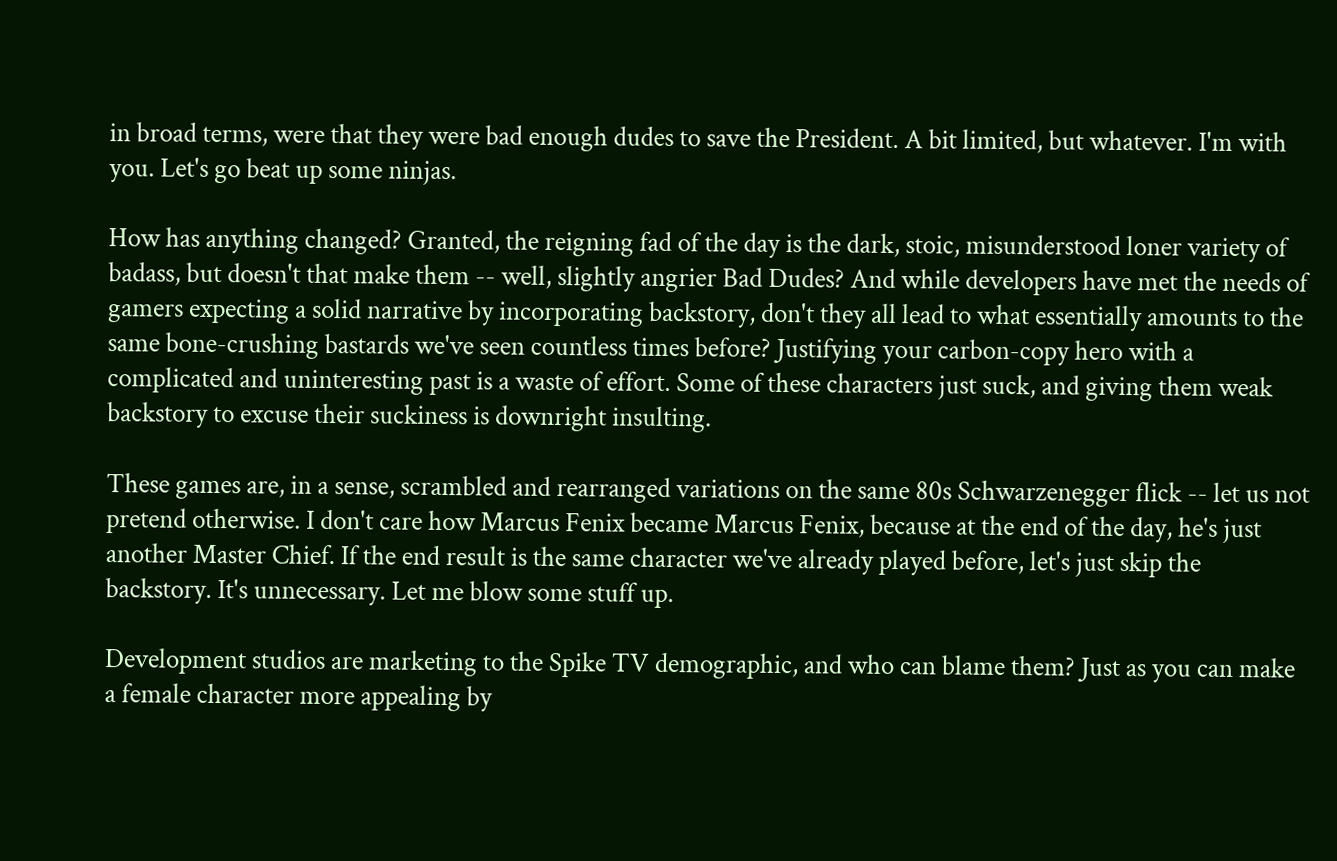in broad terms, were that they were bad enough dudes to save the President. A bit limited, but whatever. I'm with you. Let's go beat up some ninjas.

How has anything changed? Granted, the reigning fad of the day is the dark, stoic, misunderstood loner variety of badass, but doesn't that make them -- well, slightly angrier Bad Dudes? And while developers have met the needs of gamers expecting a solid narrative by incorporating backstory, don't they all lead to what essentially amounts to the same bone-crushing bastards we've seen countless times before? Justifying your carbon-copy hero with a complicated and uninteresting past is a waste of effort. Some of these characters just suck, and giving them weak backstory to excuse their suckiness is downright insulting.

These games are, in a sense, scrambled and rearranged variations on the same 80s Schwarzenegger flick -- let us not pretend otherwise. I don't care how Marcus Fenix became Marcus Fenix, because at the end of the day, he's just another Master Chief. If the end result is the same character we've already played before, let's just skip the backstory. It's unnecessary. Let me blow some stuff up.

Development studios are marketing to the Spike TV demographic, and who can blame them? Just as you can make a female character more appealing by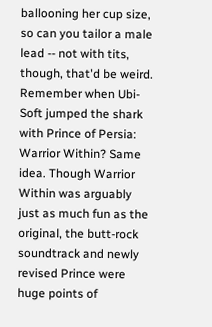ballooning her cup size, so can you tailor a male lead -- not with tits, though, that'd be weird. Remember when Ubi-Soft jumped the shark with Prince of Persia: Warrior Within? Same idea. Though Warrior Within was arguably just as much fun as the original, the butt-rock soundtrack and newly revised Prince were huge points of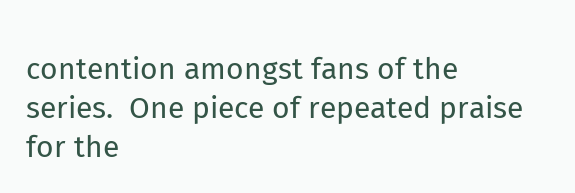contention amongst fans of the series.  One piece of repeated praise for the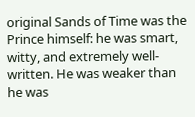original Sands of Time was the Prince himself: he was smart, witty, and extremely well-written. He was weaker than he was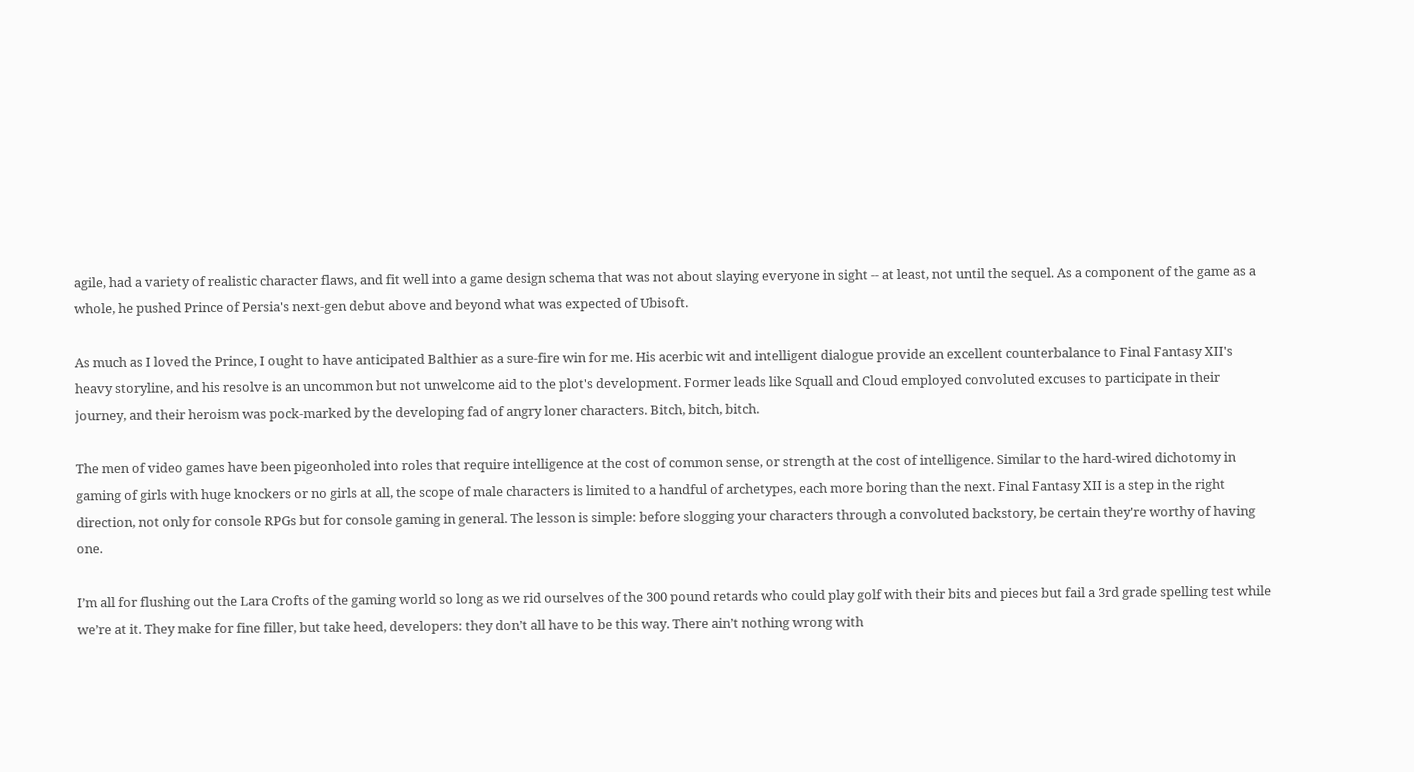agile, had a variety of realistic character flaws, and fit well into a game design schema that was not about slaying everyone in sight -- at least, not until the sequel. As a component of the game as a whole, he pushed Prince of Persia's next-gen debut above and beyond what was expected of Ubisoft.

As much as I loved the Prince, I ought to have anticipated Balthier as a sure-fire win for me. His acerbic wit and intelligent dialogue provide an excellent counterbalance to Final Fantasy XII's heavy storyline, and his resolve is an uncommon but not unwelcome aid to the plot's development. Former leads like Squall and Cloud employed convoluted excuses to participate in their journey, and their heroism was pock-marked by the developing fad of angry loner characters. Bitch, bitch, bitch.

The men of video games have been pigeonholed into roles that require intelligence at the cost of common sense, or strength at the cost of intelligence. Similar to the hard-wired dichotomy in gaming of girls with huge knockers or no girls at all, the scope of male characters is limited to a handful of archetypes, each more boring than the next. Final Fantasy XII is a step in the right direction, not only for console RPGs but for console gaming in general. The lesson is simple: before slogging your characters through a convoluted backstory, be certain they're worthy of having one.

I’m all for flushing out the Lara Crofts of the gaming world so long as we rid ourselves of the 300 pound retards who could play golf with their bits and pieces but fail a 3rd grade spelling test while we’re at it. They make for fine filler, but take heed, developers: they don’t all have to be this way. There ain’t nothing wrong with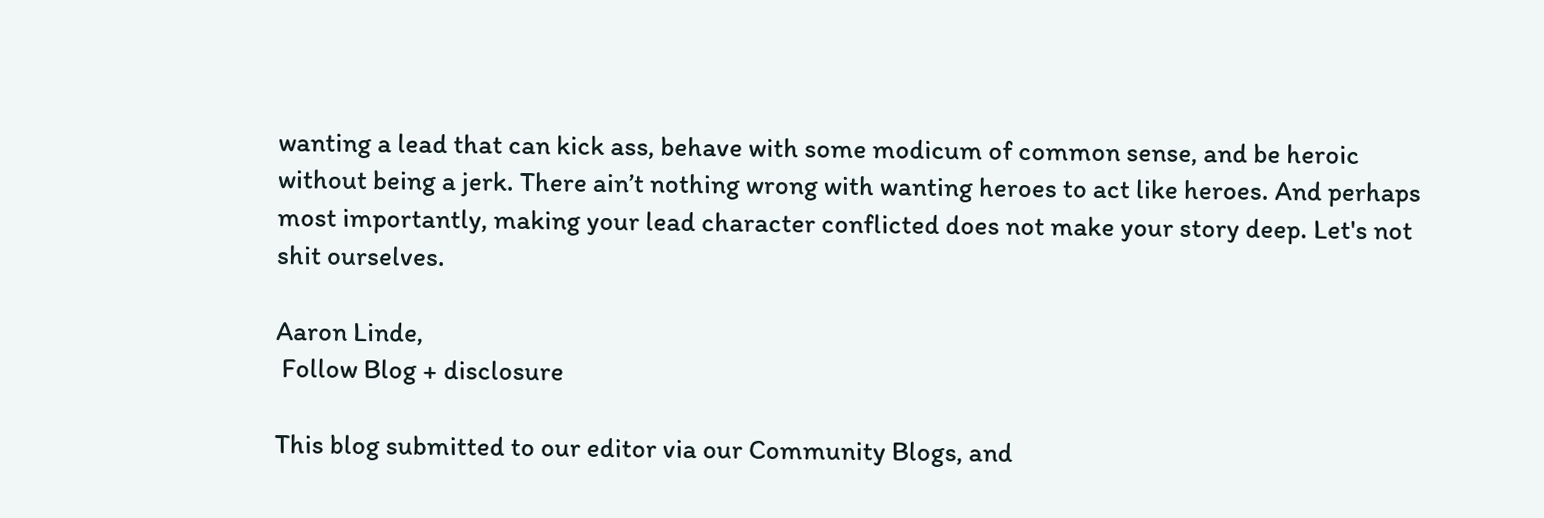wanting a lead that can kick ass, behave with some modicum of common sense, and be heroic without being a jerk. There ain’t nothing wrong with wanting heroes to act like heroes. And perhaps most importantly, making your lead character conflicted does not make your story deep. Let's not shit ourselves.

Aaron Linde,
 Follow Blog + disclosure

This blog submitted to our editor via our Community Blogs, and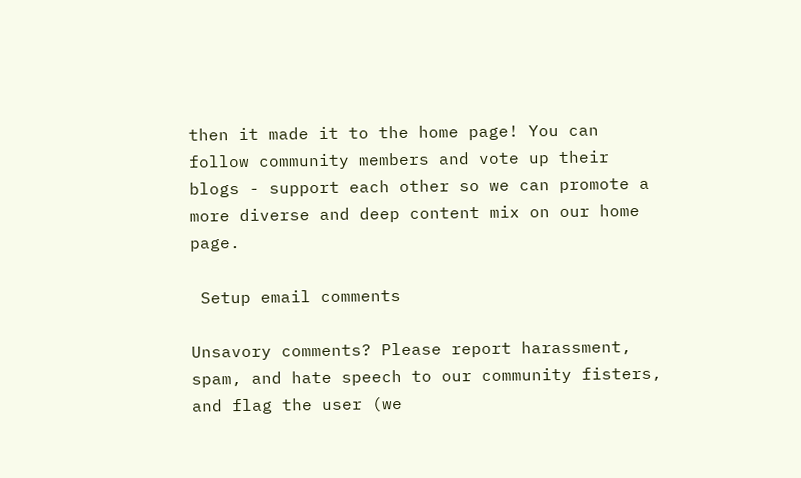then it made it to the home page! You can follow community members and vote up their blogs - support each other so we can promote a more diverse and deep content mix on our home page.

 Setup email comments

Unsavory comments? Please report harassment, spam, and hate speech to our community fisters, and flag the user (we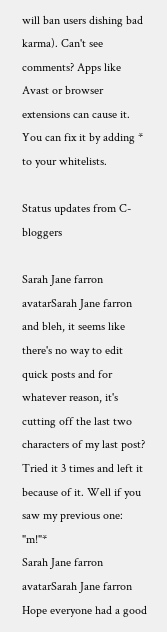will ban users dishing bad karma). Can't see comments? Apps like Avast or browser extensions can cause it. You can fix it by adding * to your whitelists.

Status updates from C-bloggers

Sarah Jane farron avatarSarah Jane farron
and bleh, it seems like there's no way to edit quick posts and for whatever reason, it's cutting off the last two characters of my last post? Tried it 3 times and left it because of it. Well if you saw my previous one: "m!"*
Sarah Jane farron avatarSarah Jane farron
Hope everyone had a good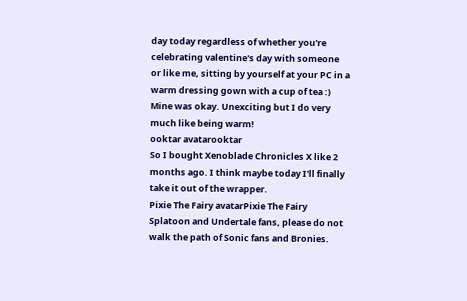day today regardless of whether you're celebrating valentine's day with someone or like me, sitting by yourself at your PC in a warm dressing gown with a cup of tea :) Mine was okay. Unexciting but I do very much like being warm!
ooktar avatarooktar
So I bought Xenoblade Chronicles X like 2 months ago. I think maybe today I'll finally take it out of the wrapper.
Pixie The Fairy avatarPixie The Fairy
Splatoon and Undertale fans, please do not walk the path of Sonic fans and Bronies.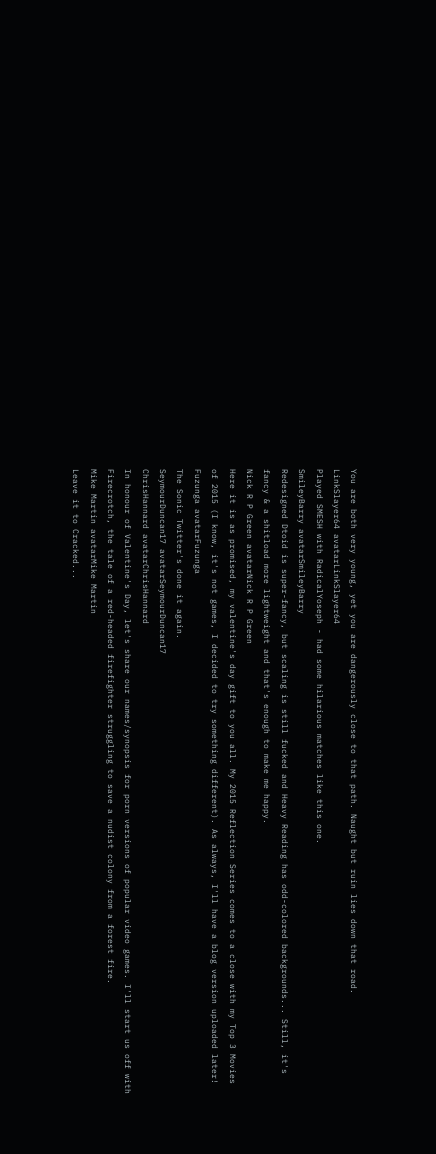You are both very young, yet you are dangerously close to that path. Naught but ruin lies down that road.
LinkSlayer64 avatarLinkSlayer64
Played SMESH with RadicalYoseph - had some hilarious matches like this one.
SmileyBarry avatarSmileyBarry
Redesigned Dtoid is super-fancy, but scaling is still fucked and Heavy Reading has odd-colored backgrounds... Still, it's fancy & a shitload more lightweight and that's enough to make me happy.
Nick R P Green avatarNick R P Green
Here it is as promised, my valentine's day gift to you all. My 2015 Reflection Series comes to a close with my Top 3 Movies of 2015 (I know, it's not games, I decided to try something different). As always, I'll have a blog version uploaded later!
Fuzunga avatarFuzunga
The Sonic Twitter's done it again.
SeymourDuncan17 avatarSeymourDuncan17
ChrisHannard avatarChrisHannard
In honour of Valentine's Day, let's share our names/synopsis for porn versions of popular video games. I'll start us off with Firecrotch, the tale of a red-headed firefighter struggling to save a nudist colony from a forest fire.
Mike Martin avatarMike Martin
Leave it to Cracked...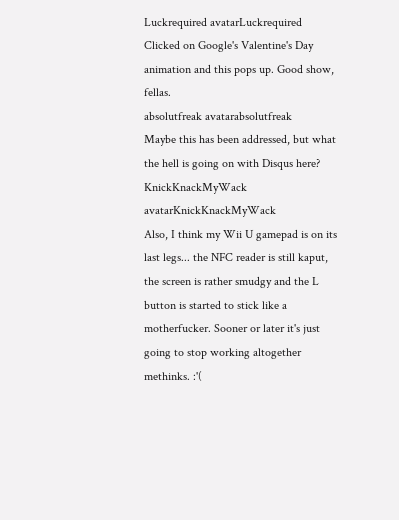Luckrequired avatarLuckrequired
Clicked on Google's Valentine's Day animation and this pops up. Good show, fellas.
absolutfreak avatarabsolutfreak
Maybe this has been addressed, but what the hell is going on with Disqus here?
KnickKnackMyWack avatarKnickKnackMyWack
Also, I think my Wii U gamepad is on its last legs... the NFC reader is still kaput, the screen is rather smudgy and the L button is started to stick like a motherfucker. Sooner or later it's just going to stop working altogether methinks. :'(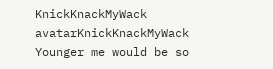KnickKnackMyWack avatarKnickKnackMyWack
Younger me would be so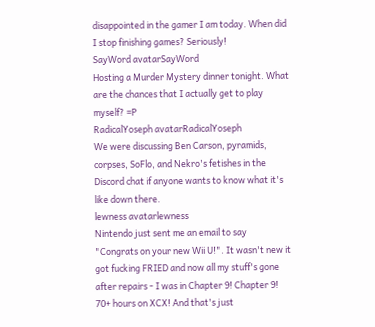disappointed in the gamer I am today. When did I stop finishing games? Seriously!
SayWord avatarSayWord
Hosting a Murder Mystery dinner tonight. What are the chances that I actually get to play myself? =P
RadicalYoseph avatarRadicalYoseph
We were discussing Ben Carson, pyramids, corpses, SoFlo, and Nekro's fetishes in the Discord chat if anyone wants to know what it's like down there.
lewness avatarlewness
Nintendo just sent me an email to say "Congrats on your new Wii U!". It wasn't new it got fucking FRIED and now all my stuff's gone after repairs - I was in Chapter 9! Chapter 9! 70+ hours on XCX! And that's just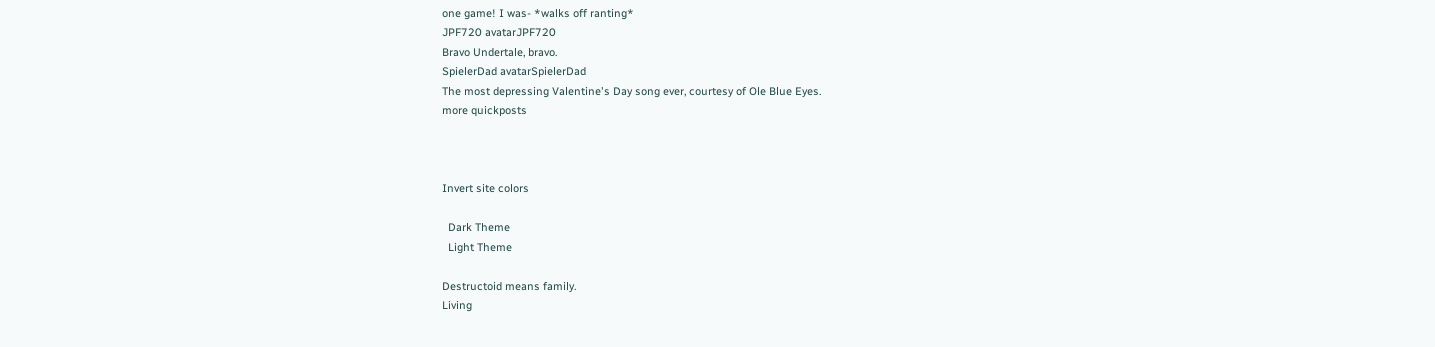one game! I was- *walks off ranting*
JPF720 avatarJPF720
Bravo Undertale, bravo.
SpielerDad avatarSpielerDad
The most depressing Valentine's Day song ever, courtesy of Ole Blue Eyes.
more quickposts



Invert site colors

  Dark Theme
  Light Theme

Destructoid means family.
Living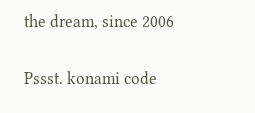the dream, since 2006

Pssst. konami code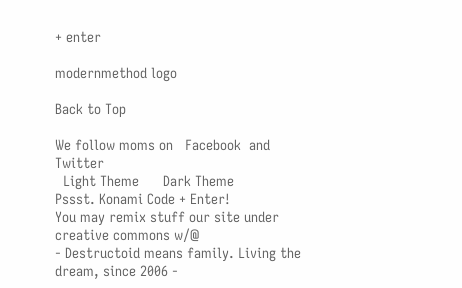+ enter

modernmethod logo

Back to Top

We follow moms on   Facebook  and   Twitter
  Light Theme      Dark Theme
Pssst. Konami Code + Enter!
You may remix stuff our site under creative commons w/@
- Destructoid means family. Living the dream, since 2006 -